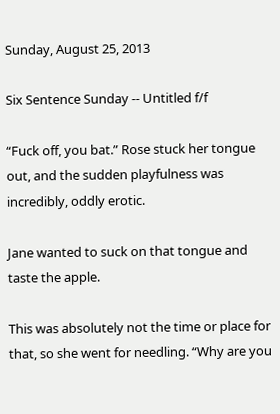Sunday, August 25, 2013

Six Sentence Sunday -- Untitled f/f

“Fuck off, you bat.” Rose stuck her tongue out, and the sudden playfulness was incredibly, oddly erotic.

Jane wanted to suck on that tongue and taste the apple.

This was absolutely not the time or place for that, so she went for needling. “Why are you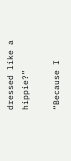dressed like a hippie?”

“Because I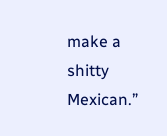make a shitty Mexican.”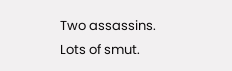Two assassins. Lots of smut.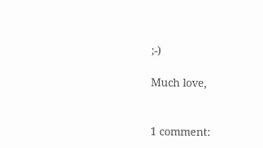;-)

Much love,


1 comment: